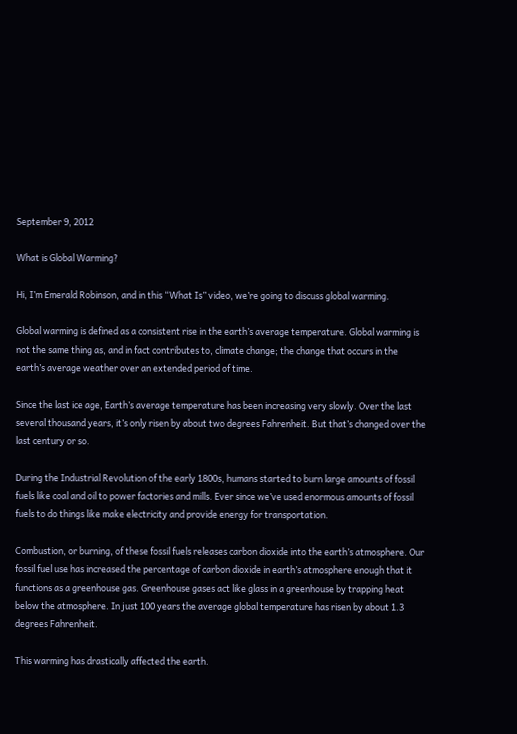September 9, 2012

What is Global Warming?

Hi, I’m Emerald Robinson, and in this “What Is” video, we’re going to discuss global warming.

Global warming is defined as a consistent rise in the earth’s average temperature. Global warming is not the same thing as, and in fact contributes to, climate change; the change that occurs in the earth’s average weather over an extended period of time.

Since the last ice age, Earth’s average temperature has been increasing very slowly. Over the last several thousand years, it’s only risen by about two degrees Fahrenheit. But that’s changed over the last century or so.

During the Industrial Revolution of the early 1800s, humans started to burn large amounts of fossil fuels like coal and oil to power factories and mills. Ever since we’ve used enormous amounts of fossil fuels to do things like make electricity and provide energy for transportation.

Combustion, or burning, of these fossil fuels releases carbon dioxide into the earth’s atmosphere. Our fossil fuel use has increased the percentage of carbon dioxide in earth’s atmosphere enough that it functions as a greenhouse gas. Greenhouse gases act like glass in a greenhouse by trapping heat below the atmosphere. In just 100 years the average global temperature has risen by about 1.3 degrees Fahrenheit.

This warming has drastically affected the earth.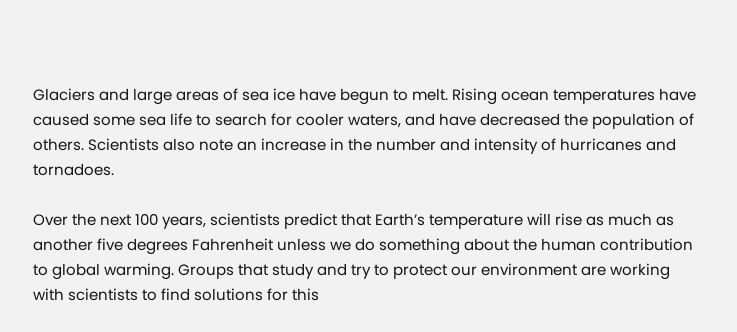Glaciers and large areas of sea ice have begun to melt. Rising ocean temperatures have caused some sea life to search for cooler waters, and have decreased the population of others. Scientists also note an increase in the number and intensity of hurricanes and tornadoes.

Over the next 100 years, scientists predict that Earth’s temperature will rise as much as another five degrees Fahrenheit unless we do something about the human contribution to global warming. Groups that study and try to protect our environment are working with scientists to find solutions for this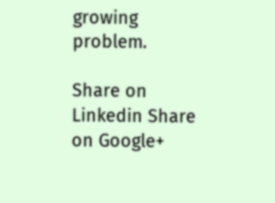growing problem.

Share on Linkedin Share on Google+